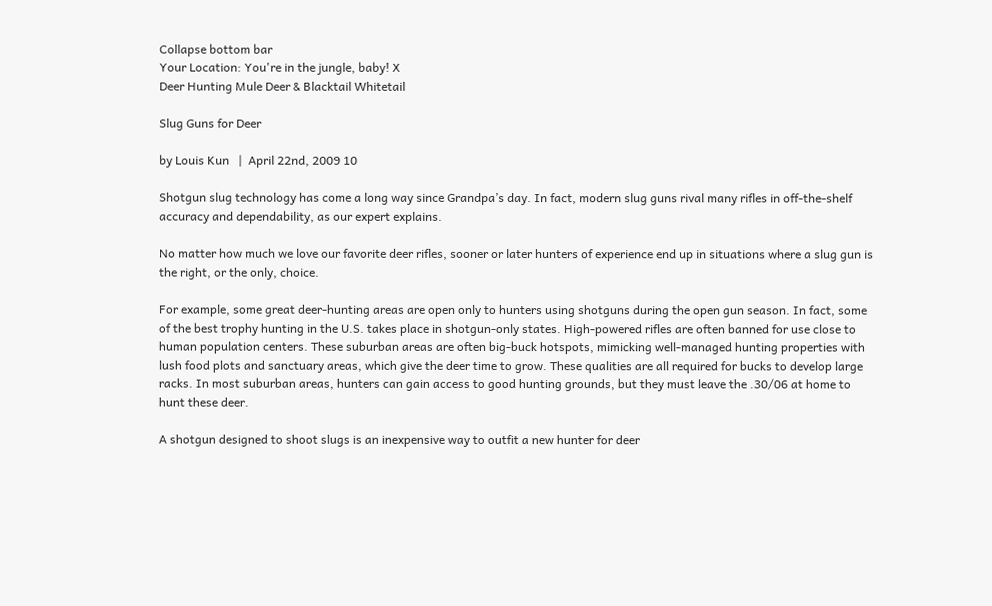Collapse bottom bar
Your Location: You're in the jungle, baby! X
Deer Hunting Mule Deer & Blacktail Whitetail

Slug Guns for Deer

by Louis Kun   |  April 22nd, 2009 10

Shotgun slug technology has come a long way since Grandpa’s day. In fact, modern slug guns rival many rifles in off-the-shelf accuracy and dependability, as our expert explains.

No matter how much we love our favorite deer rifles, sooner or later hunters of experience end up in situations where a slug gun is the right, or the only, choice.

For example, some great deer-hunting areas are open only to hunters using shotguns during the open gun season. In fact, some of the best trophy hunting in the U.S. takes place in shotgun-only states. High-powered rifles are often banned for use close to human population centers. These suburban areas are often big-buck hotspots, mimicking well-managed hunting properties with lush food plots and sanctuary areas, which give the deer time to grow. These qualities are all required for bucks to develop large racks. In most suburban areas, hunters can gain access to good hunting grounds, but they must leave the .30/06 at home to hunt these deer.

A shotgun designed to shoot slugs is an inexpensive way to outfit a new hunter for deer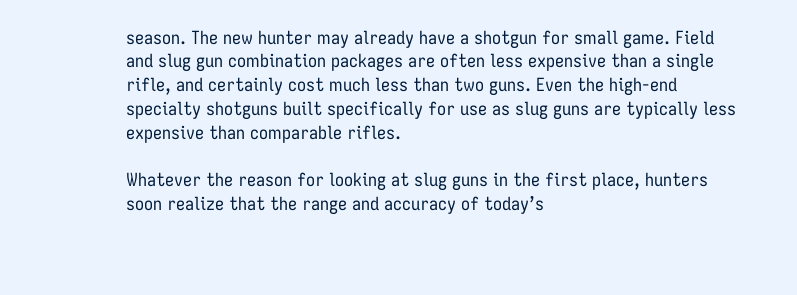season. The new hunter may already have a shotgun for small game. Field and slug gun combination packages are often less expensive than a single rifle, and certainly cost much less than two guns. Even the high-end specialty shotguns built specifically for use as slug guns are typically less expensive than comparable rifles.

Whatever the reason for looking at slug guns in the first place, hunters soon realize that the range and accuracy of today’s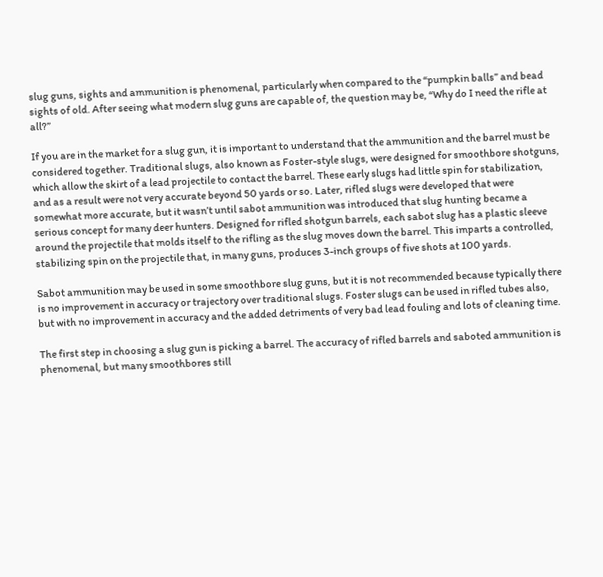slug guns, sights and ammunition is phenomenal, particularly when compared to the “pumpkin balls” and bead sights of old. After seeing what modern slug guns are capable of, the question may be, “Why do I need the rifle at all?”

If you are in the market for a slug gun, it is important to understand that the ammunition and the barrel must be considered together. Traditional slugs, also known as Foster-style slugs, were designed for smoothbore shotguns, which allow the skirt of a lead projectile to contact the barrel. These early slugs had little spin for stabilization, and as a result were not very accurate beyond 50 yards or so. Later, rifled slugs were developed that were somewhat more accurate, but it wasn’t until sabot ammunition was introduced that slug hunting became a serious concept for many deer hunters. Designed for rifled shotgun barrels, each sabot slug has a plastic sleeve around the projectile that molds itself to the rifling as the slug moves down the barrel. This imparts a controlled, stabilizing spin on the projectile that, in many guns, produces 3-inch groups of five shots at 100 yards.

Sabot ammunition may be used in some smoothbore slug guns, but it is not recommended because typically there is no improvement in accuracy or trajectory over traditional slugs. Foster slugs can be used in rifled tubes also, but with no improvement in accuracy and the added detriments of very bad lead fouling and lots of cleaning time.

The first step in choosing a slug gun is picking a barrel. The accuracy of rifled barrels and saboted ammunition is phenomenal, but many smoothbores still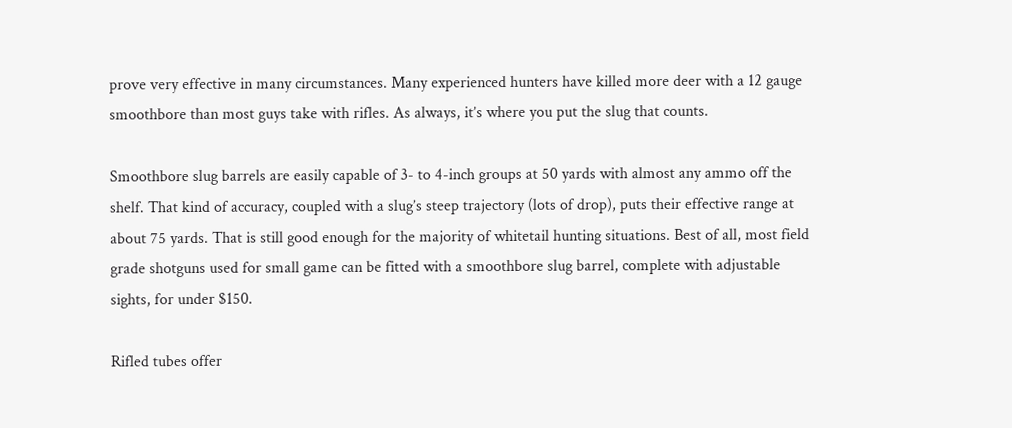prove very effective in many circumstances. Many experienced hunters have killed more deer with a 12 gauge smoothbore than most guys take with rifles. As always, it’s where you put the slug that counts.

Smoothbore slug barrels are easily capable of 3- to 4-inch groups at 50 yards with almost any ammo off the shelf. That kind of accuracy, coupled with a slug’s steep trajectory (lots of drop), puts their effective range at about 75 yards. That is still good enough for the majority of whitetail hunting situations. Best of all, most field grade shotguns used for small game can be fitted with a smoothbore slug barrel, complete with adjustable sights, for under $150.

Rifled tubes offer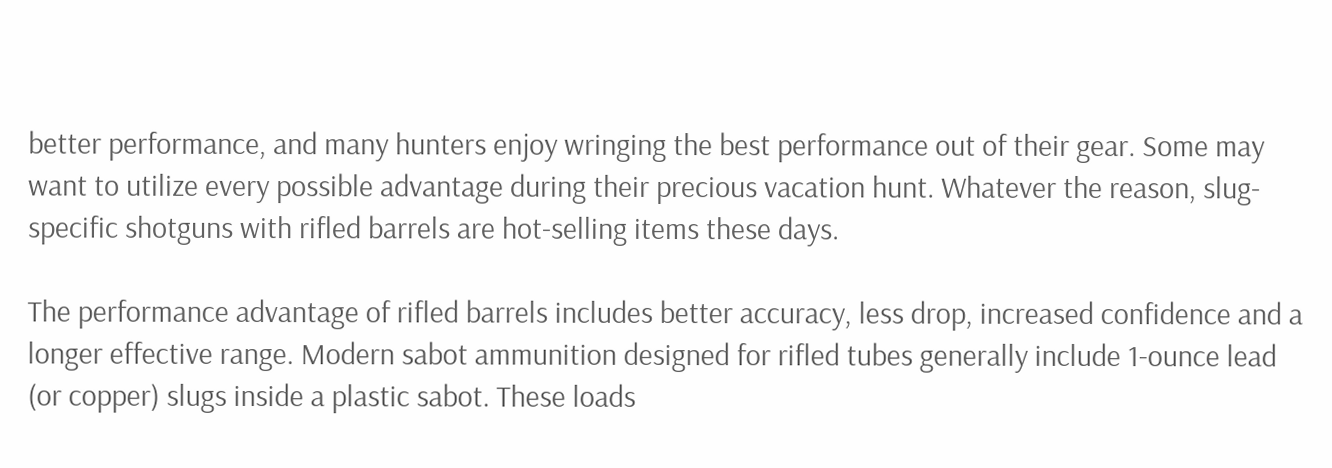better performance, and many hunters enjoy wringing the best performance out of their gear. Some may want to utilize every possible advantage during their precious vacation hunt. Whatever the reason, slug-specific shotguns with rifled barrels are hot-selling items these days.

The performance advantage of rifled barrels includes better accuracy, less drop, increased confidence and a longer effective range. Modern sabot ammunition designed for rifled tubes generally include 1-ounce lead (or copper) slugs inside a plastic sabot. These loads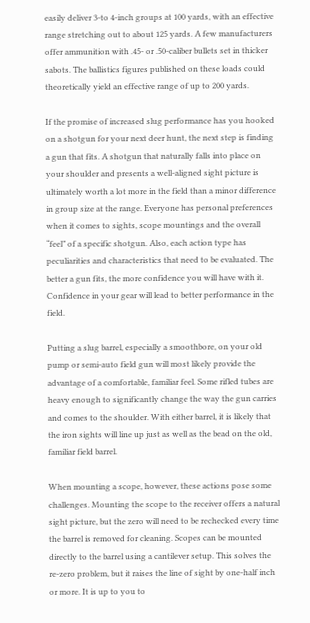easily deliver 3-to 4-inch groups at 100 yards, with an effective range stretching out to about 125 yards. A few manufacturers offer ammunition with .45- or .50-caliber bullets set in thicker sabots. The ballistics figures published on these loads could theoretically yield an effective range of up to 200 yards.

If the promise of increased slug performance has you hooked on a shotgun for your next deer hunt, the next step is finding a gun that fits. A shotgun that naturally falls into place on your shoulder and presents a well-aligned sight picture is ultimately worth a lot more in the field than a minor difference in group size at the range. Everyone has personal preferences when it comes to sights, scope mountings and the overall “feel” of a specific shotgun. Also, each action type has peculiarities and characteristics that need to be evaluated. The better a gun fits, the more confidence you will have with it. Confidence in your gear will lead to better performance in the field.

Putting a slug barrel, especially a smoothbore, on your old pump or semi-auto field gun will most likely provide the advantage of a comfortable, familiar feel. Some rifled tubes are heavy enough to significantly change the way the gun carries and comes to the shoulder. With either barrel, it is likely that the iron sights will line up just as well as the bead on the old, familiar field barrel.

When mounting a scope, however, these actions pose some challenges. Mounting the scope to the receiver offers a natural sight picture, but the zero will need to be rechecked every time the barrel is removed for cleaning. Scopes can be mounted directly to the barrel using a cantilever setup. This solves the re-zero problem, but it raises the line of sight by one-half inch or more. It is up to you to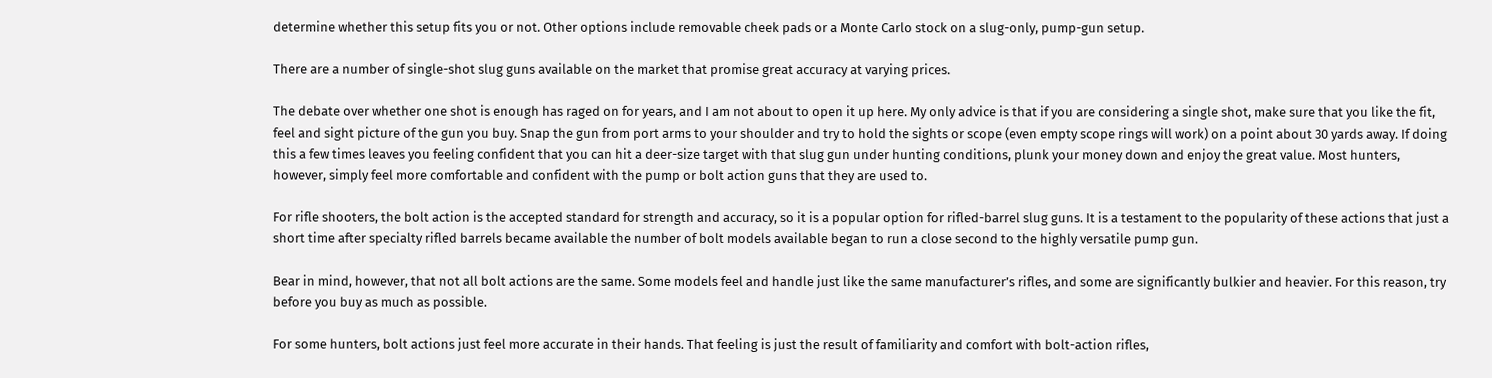determine whether this setup fits you or not. Other options include removable cheek pads or a Monte Carlo stock on a slug-only, pump-gun setup.

There are a number of single-shot slug guns available on the market that promise great accuracy at varying prices.

The debate over whether one shot is enough has raged on for years, and I am not about to open it up here. My only advice is that if you are considering a single shot, make sure that you like the fit, feel and sight picture of the gun you buy. Snap the gun from port arms to your shoulder and try to hold the sights or scope (even empty scope rings will work) on a point about 30 yards away. If doing this a few times leaves you feeling confident that you can hit a deer-size target with that slug gun under hunting conditions, plunk your money down and enjoy the great value. Most hunters, however, simply feel more comfortable and confident with the pump or bolt action guns that they are used to.

For rifle shooters, the bolt action is the accepted standard for strength and accuracy, so it is a popular option for rifled-barrel slug guns. It is a testament to the popularity of these actions that just a short time after specialty rifled barrels became available the number of bolt models available began to run a close second to the highly versatile pump gun.

Bear in mind, however, that not all bolt actions are the same. Some models feel and handle just like the same manufacturer’s rifles, and some are significantly bulkier and heavier. For this reason, try before you buy as much as possible.

For some hunters, bolt actions just feel more accurate in their hands. That feeling is just the result of familiarity and comfort with bolt-action rifles,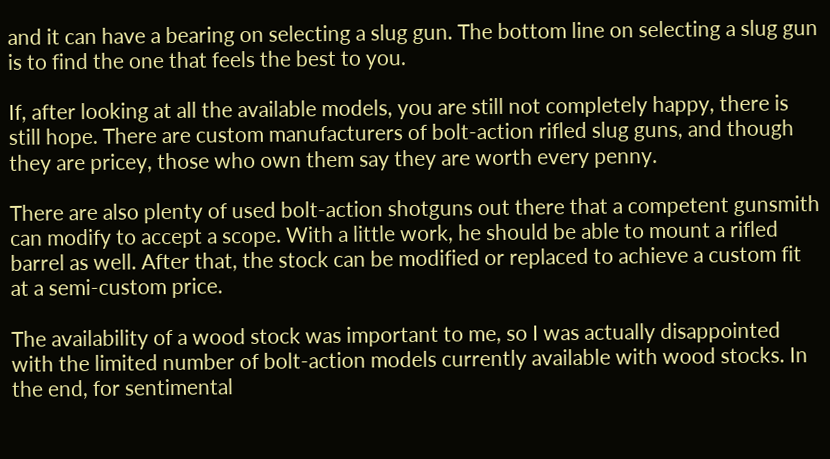and it can have a bearing on selecting a slug gun. The bottom line on selecting a slug gun is to find the one that feels the best to you.

If, after looking at all the available models, you are still not completely happy, there is still hope. There are custom manufacturers of bolt-action rifled slug guns, and though they are pricey, those who own them say they are worth every penny.

There are also plenty of used bolt-action shotguns out there that a competent gunsmith can modify to accept a scope. With a little work, he should be able to mount a rifled barrel as well. After that, the stock can be modified or replaced to achieve a custom fit at a semi-custom price.

The availability of a wood stock was important to me, so I was actually disappointed with the limited number of bolt-action models currently available with wood stocks. In the end, for sentimental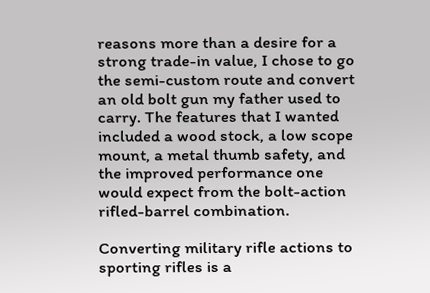reasons more than a desire for a strong trade-in value, I chose to go the semi-custom route and convert an old bolt gun my father used to carry. The features that I wanted included a wood stock, a low scope mount, a metal thumb safety, and the improved performance one would expect from the bolt-action rifled-barrel combination.

Converting military rifle actions to sporting rifles is a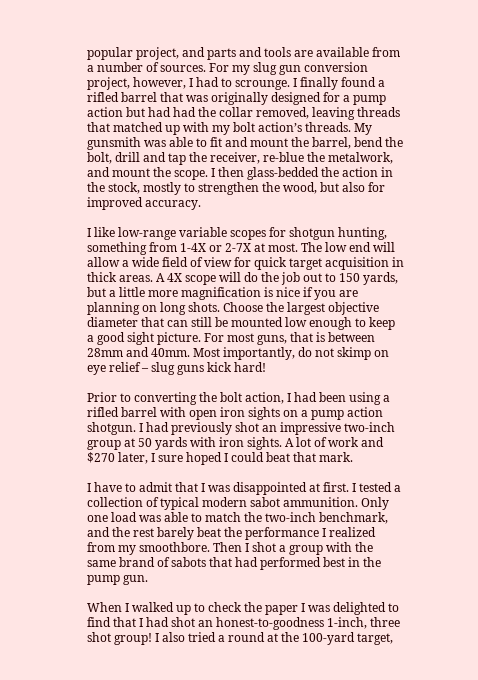popular project, and parts and tools are available from a number of sources. For my slug gun conversion project, however, I had to scrounge. I finally found a rifled barrel that was originally designed for a pump action but had had the collar removed, leaving threads that matched up with my bolt action’s threads. My gunsmith was able to fit and mount the barrel, bend the bolt, drill and tap the receiver, re-blue the metalwork, and mount the scope. I then glass-bedded the action in the stock, mostly to strengthen the wood, but also for improved accuracy.

I like low-range variable scopes for shotgun hunting, something from 1-4X or 2-7X at most. The low end will allow a wide field of view for quick target acquisition in thick areas. A 4X scope will do the job out to 150 yards, but a little more magnification is nice if you are planning on long shots. Choose the largest objective diameter that can still be mounted low enough to keep a good sight picture. For most guns, that is between 28mm and 40mm. Most importantly, do not skimp on eye relief – slug guns kick hard!

Prior to converting the bolt action, I had been using a rifled barrel with open iron sights on a pump action shotgun. I had previously shot an impressive two-inch group at 50 yards with iron sights. A lot of work and $270 later, I sure hoped I could beat that mark.

I have to admit that I was disappointed at first. I tested a collection of typical modern sabot ammunition. Only one load was able to match the two-inch benchmark, and the rest barely beat the performance I realized from my smoothbore. Then I shot a group with the same brand of sabots that had performed best in the pump gun.

When I walked up to check the paper I was delighted to find that I had shot an honest-to-goodness 1-inch, three shot group! I also tried a round at the 100-yard target,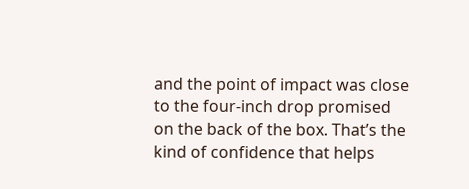and the point of impact was close to the four-inch drop promised on the back of the box. That’s the kind of confidence that helps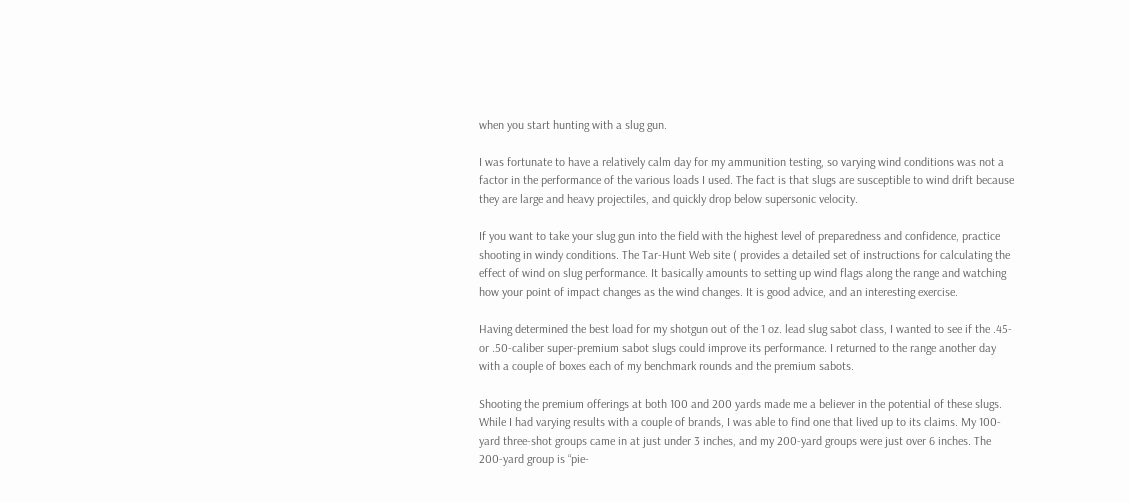when you start hunting with a slug gun.

I was fortunate to have a relatively calm day for my ammunition testing, so varying wind conditions was not a factor in the performance of the various loads I used. The fact is that slugs are susceptible to wind drift because they are large and heavy projectiles, and quickly drop below supersonic velocity.

If you want to take your slug gun into the field with the highest level of preparedness and confidence, practice shooting in windy conditions. The Tar-Hunt Web site ( provides a detailed set of instructions for calculating the effect of wind on slug performance. It basically amounts to setting up wind flags along the range and watching how your point of impact changes as the wind changes. It is good advice, and an interesting exercise.

Having determined the best load for my shotgun out of the 1 oz. lead slug sabot class, I wanted to see if the .45- or .50-caliber super-premium sabot slugs could improve its performance. I returned to the range another day with a couple of boxes each of my benchmark rounds and the premium sabots.

Shooting the premium offerings at both 100 and 200 yards made me a believer in the potential of these slugs. While I had varying results with a couple of brands, I was able to find one that lived up to its claims. My 100-yard three-shot groups came in at just under 3 inches, and my 200-yard groups were just over 6 inches. The 200-yard group is “pie-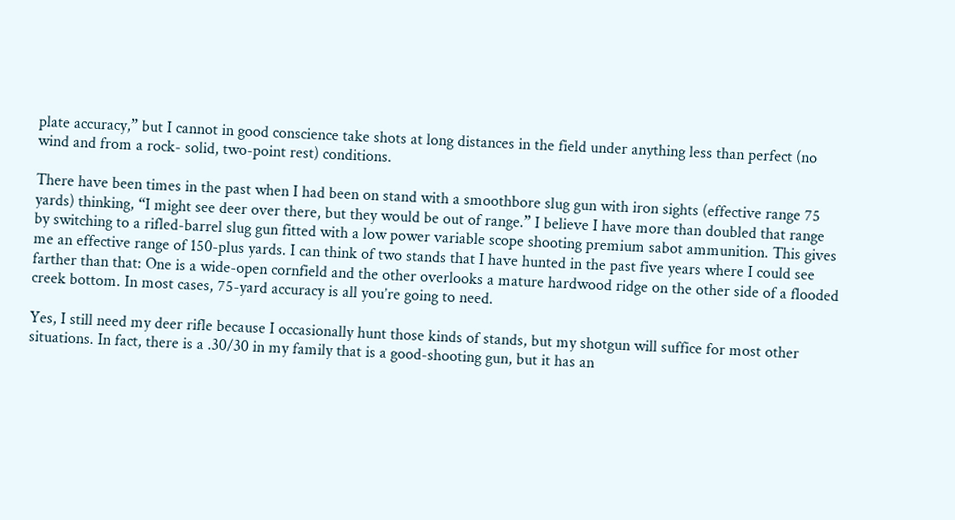plate accuracy,” but I cannot in good conscience take shots at long distances in the field under anything less than perfect (no wind and from a rock- solid, two-point rest) conditions.

There have been times in the past when I had been on stand with a smoothbore slug gun with iron sights (effective range 75 yards) thinking, “I might see deer over there, but they would be out of range.” I believe I have more than doubled that range by switching to a rifled-barrel slug gun fitted with a low power variable scope shooting premium sabot ammunition. This gives me an effective range of 150-plus yards. I can think of two stands that I have hunted in the past five years where I could see farther than that: One is a wide-open cornfield and the other overlooks a mature hardwood ridge on the other side of a flooded creek bottom. In most cases, 75-yard accuracy is all you’re going to need.

Yes, I still need my deer rifle because I occasionally hunt those kinds of stands, but my shotgun will suffice for most other situations. In fact, there is a .30/30 in my family that is a good-shooting gun, but it has an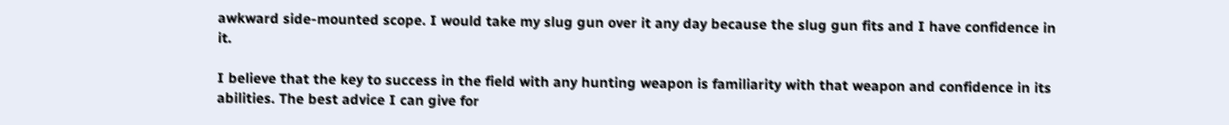awkward side-mounted scope. I would take my slug gun over it any day because the slug gun fits and I have confidence in it.

I believe that the key to success in the field with any hunting weapon is familiarity with that weapon and confidence in its abilities. The best advice I can give for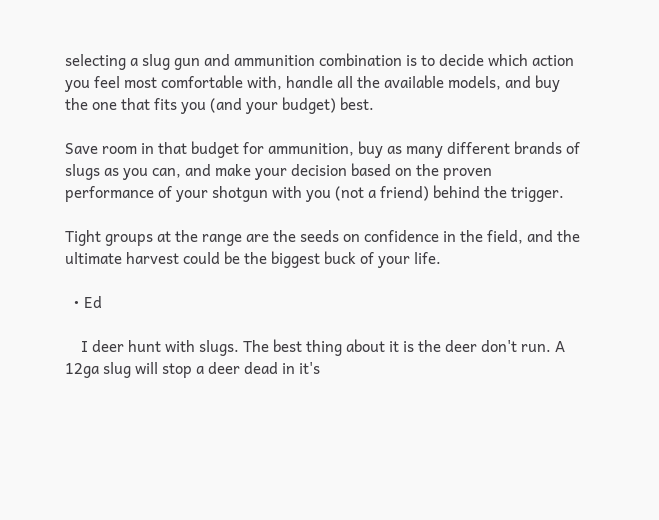selecting a slug gun and ammunition combination is to decide which action you feel most comfortable with, handle all the available models, and buy the one that fits you (and your budget) best.

Save room in that budget for ammunition, buy as many different brands of slugs as you can, and make your decision based on the proven performance of your shotgun with you (not a friend) behind the trigger.

Tight groups at the range are the seeds on confidence in the field, and the ultimate harvest could be the biggest buck of your life.

  • Ed

    I deer hunt with slugs. The best thing about it is the deer don't run. A 12ga slug will stop a deer dead in it's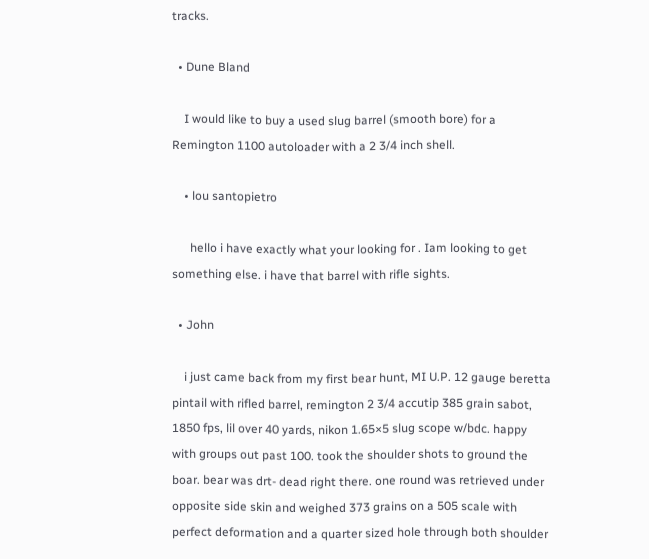tracks.

  • Dune Bland

    I would like to buy a used slug barrel (smooth bore) for a Remington 1100 autoloader with a 2 3/4 inch shell.

    • lou santopietro

      hello i have exactly what your looking for . Iam looking to get something else. i have that barrel with rifle sights.

  • John

    i just came back from my first bear hunt, MI U.P. 12 gauge beretta pintail with rifled barrel, remington 2 3/4 accutip 385 grain sabot, 1850 fps, lil over 40 yards, nikon 1.65×5 slug scope w/bdc. happy with groups out past 100. took the shoulder shots to ground the boar. bear was drt- dead right there. one round was retrieved under opposite side skin and weighed 373 grains on a 505 scale with perfect deformation and a quarter sized hole through both shoulder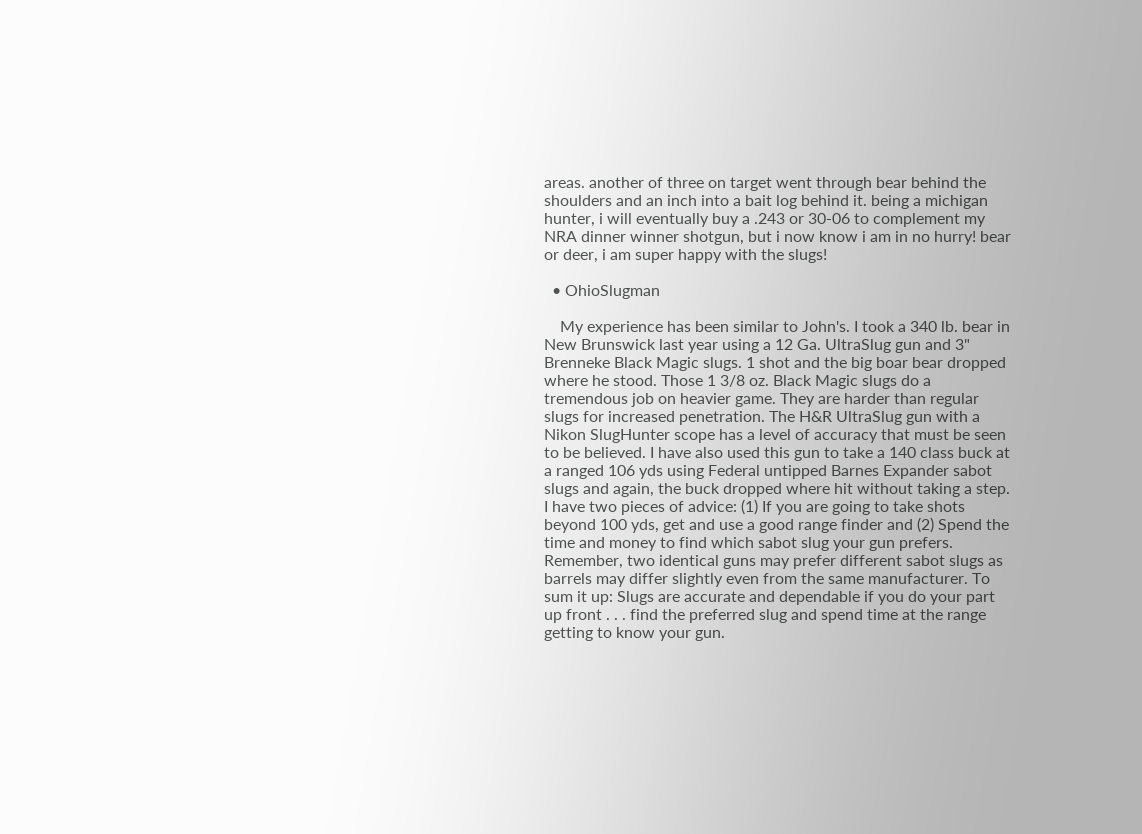areas. another of three on target went through bear behind the shoulders and an inch into a bait log behind it. being a michigan hunter, i will eventually buy a .243 or 30-06 to complement my NRA dinner winner shotgun, but i now know i am in no hurry! bear or deer, i am super happy with the slugs!

  • OhioSlugman

    My experience has been similar to John's. I took a 340 lb. bear in New Brunswick last year using a 12 Ga. UltraSlug gun and 3" Brenneke Black Magic slugs. 1 shot and the big boar bear dropped where he stood. Those 1 3/8 oz. Black Magic slugs do a tremendous job on heavier game. They are harder than regular slugs for increased penetration. The H&R UltraSlug gun with a Nikon SlugHunter scope has a level of accuracy that must be seen to be believed. I have also used this gun to take a 140 class buck at a ranged 106 yds using Federal untipped Barnes Expander sabot slugs and again, the buck dropped where hit without taking a step. I have two pieces of advice: (1) If you are going to take shots beyond 100 yds, get and use a good range finder and (2) Spend the time and money to find which sabot slug your gun prefers. Remember, two identical guns may prefer different sabot slugs as barrels may differ slightly even from the same manufacturer. To sum it up: Slugs are accurate and dependable if you do your part up front . . . find the preferred slug and spend time at the range getting to know your gun.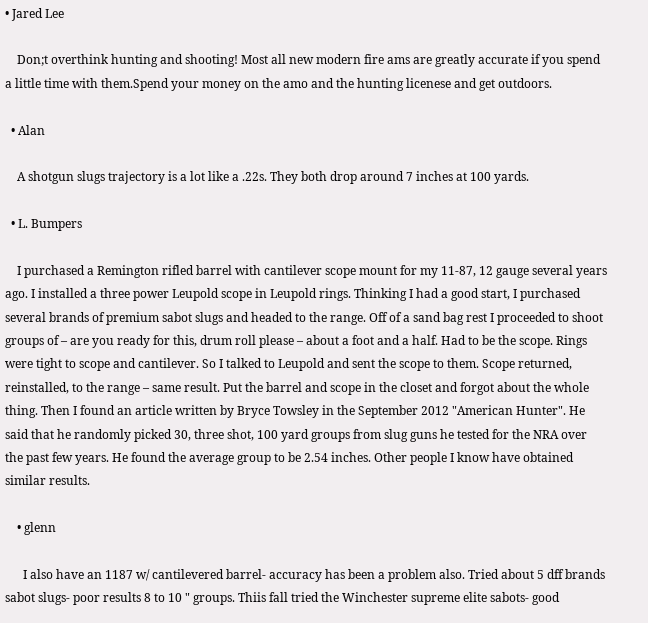• Jared Lee

    Don;t overthink hunting and shooting! Most all new modern fire ams are greatly accurate if you spend a little time with them.Spend your money on the amo and the hunting licenese and get outdoors.

  • Alan

    A shotgun slugs trajectory is a lot like a .22s. They both drop around 7 inches at 100 yards.

  • L. Bumpers

    I purchased a Remington rifled barrel with cantilever scope mount for my 11-87, 12 gauge several years ago. I installed a three power Leupold scope in Leupold rings. Thinking I had a good start, I purchased several brands of premium sabot slugs and headed to the range. Off of a sand bag rest I proceeded to shoot groups of – are you ready for this, drum roll please – about a foot and a half. Had to be the scope. Rings were tight to scope and cantilever. So I talked to Leupold and sent the scope to them. Scope returned, reinstalled, to the range – same result. Put the barrel and scope in the closet and forgot about the whole thing. Then I found an article written by Bryce Towsley in the September 2012 "American Hunter". He said that he randomly picked 30, three shot, 100 yard groups from slug guns he tested for the NRA over the past few years. He found the average group to be 2.54 inches. Other people I know have obtained similar results.

    • glenn

      I also have an 1187 w/ cantilevered barrel- accuracy has been a problem also. Tried about 5 dff brands sabot slugs- poor results 8 to 10 " groups. Thiis fall tried the Winchester supreme elite sabots- good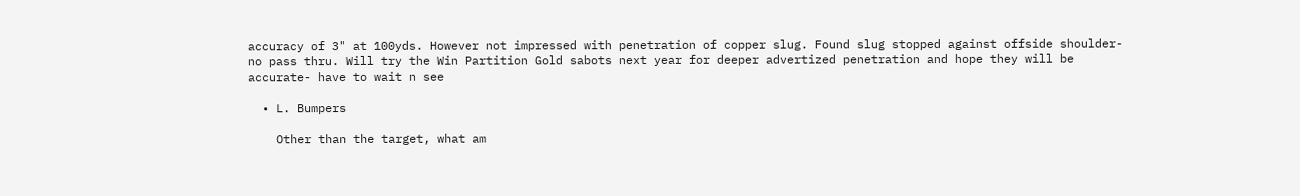accuracy of 3" at 100yds. However not impressed with penetration of copper slug. Found slug stopped against offside shoulder- no pass thru. Will try the Win Partition Gold sabots next year for deeper advertized penetration and hope they will be accurate- have to wait n see

  • L. Bumpers

    Other than the target, what am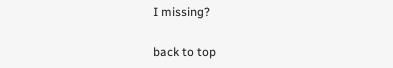I missing?

back to top